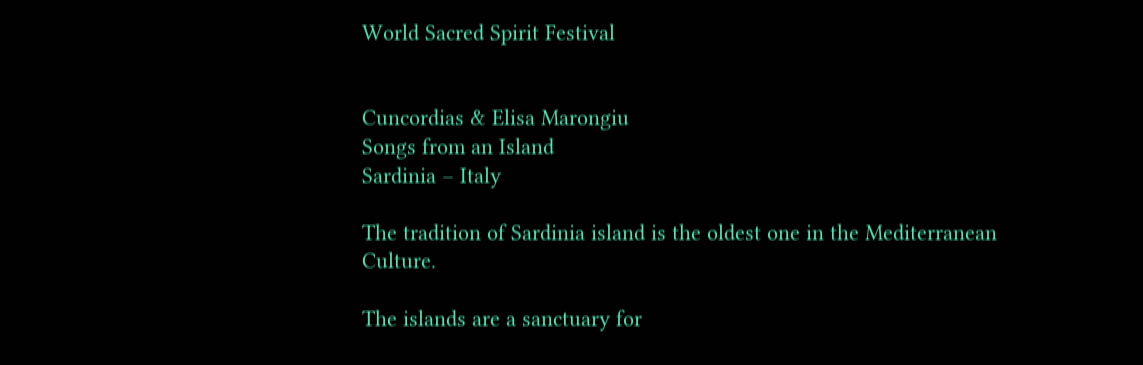World Sacred Spirit Festival


Cuncordias & Elisa Marongiu
Songs from an Island
Sardinia – Italy

The tradition of Sardinia island is the oldest one in the Mediterranean Culture.

The islands are a sanctuary for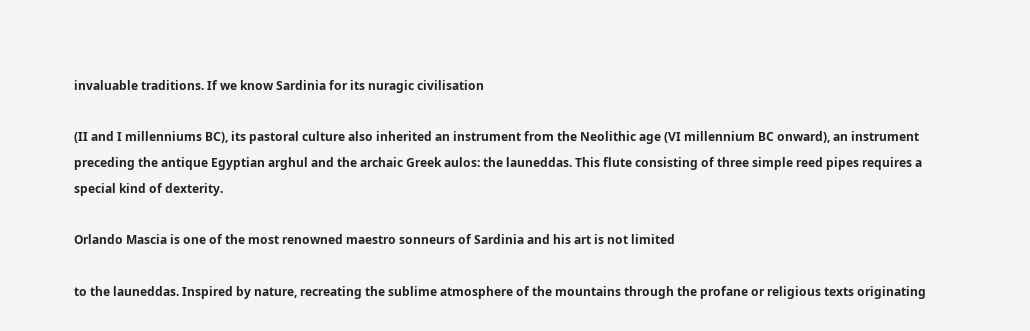invaluable traditions. If we know Sardinia for its nuragic civilisation

(II and I millenniums BC), its pastoral culture also inherited an instrument from the Neolithic age (VI millennium BC onward), an instrument preceding the antique Egyptian arghul and the archaic Greek aulos: the launeddas. This flute consisting of three simple reed pipes requires a special kind of dexterity.

Orlando Mascia is one of the most renowned maestro sonneurs of Sardinia and his art is not limited

to the launeddas. Inspired by nature, recreating the sublime atmosphere of the mountains through the profane or religious texts originating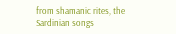from shamanic rites, the Sardinian songs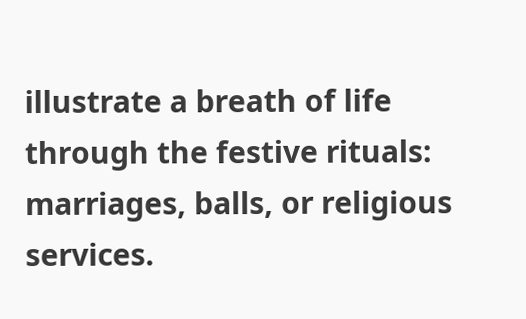illustrate a breath of life through the festive rituals: marriages, balls, or religious services.